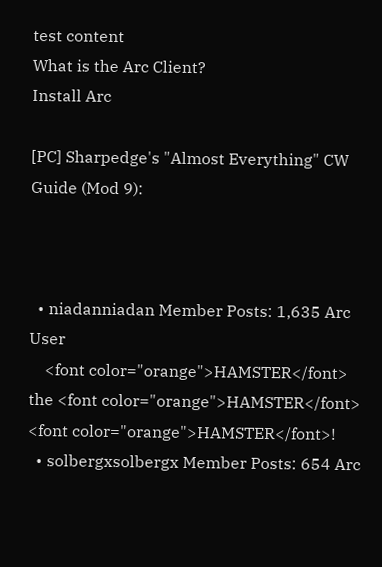test content
What is the Arc Client?
Install Arc

[PC] Sharpedge's "Almost Everything" CW Guide (Mod 9):



  • niadanniadan Member Posts: 1,635 Arc User
    <font color="orange">HAMSTER</font> the <font color="orange">HAMSTER</font> <font color="orange">HAMSTER</font>!
  • solbergxsolbergx Member Posts: 654 Arc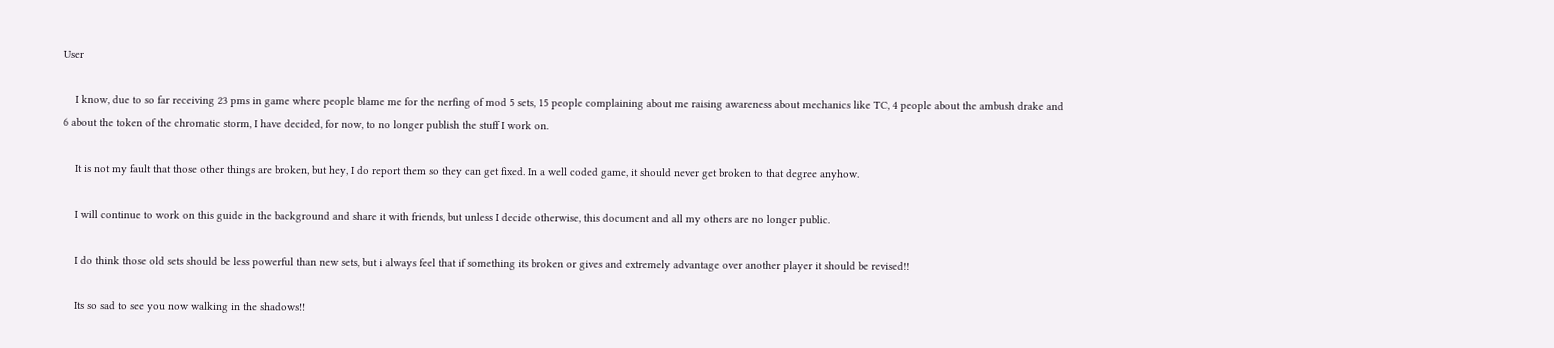User

    I know, due to so far receiving 23 pms in game where people blame me for the nerfing of mod 5 sets, 15 people complaining about me raising awareness about mechanics like TC, 4 people about the ambush drake and 6 about the token of the chromatic storm, I have decided, for now, to no longer publish the stuff I work on.

    It is not my fault that those other things are broken, but hey, I do report them so they can get fixed. In a well coded game, it should never get broken to that degree anyhow.

    I will continue to work on this guide in the background and share it with friends, but unless I decide otherwise, this document and all my others are no longer public.

    I do think those old sets should be less powerful than new sets, but i always feel that if something its broken or gives and extremely advantage over another player it should be revised!!

    Its so sad to see you now walking in the shadows!!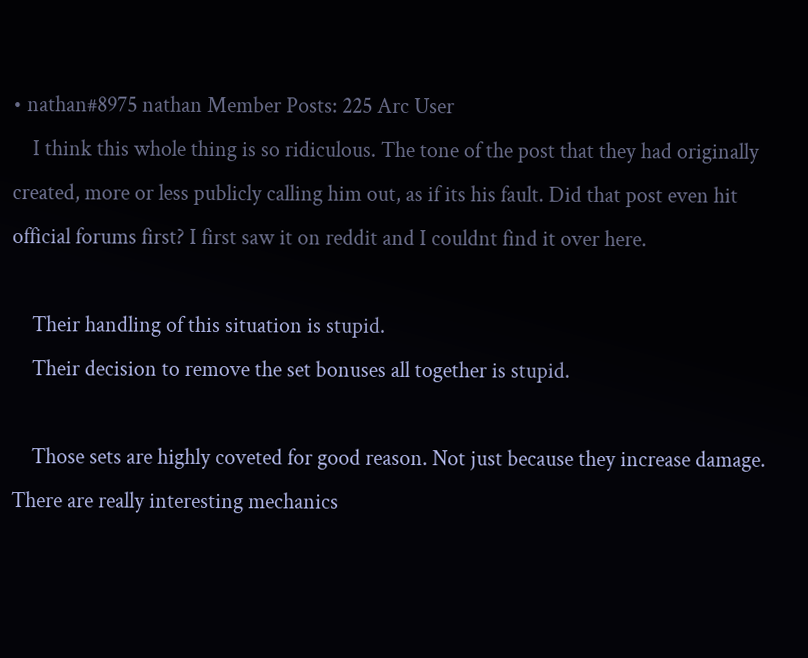• nathan#8975 nathan Member Posts: 225 Arc User
    I think this whole thing is so ridiculous. The tone of the post that they had originally created, more or less publicly calling him out, as if its his fault. Did that post even hit official forums first? I first saw it on reddit and I couldnt find it over here.

    Their handling of this situation is stupid.
    Their decision to remove the set bonuses all together is stupid.

    Those sets are highly coveted for good reason. Not just because they increase damage. There are really interesting mechanics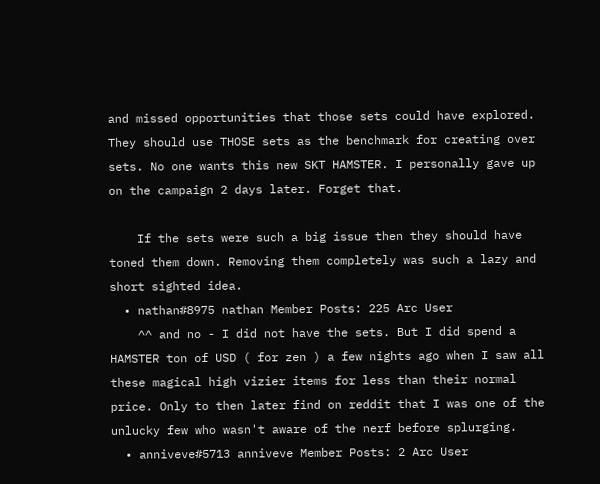and missed opportunities that those sets could have explored. They should use THOSE sets as the benchmark for creating over sets. No one wants this new SKT HAMSTER. I personally gave up on the campaign 2 days later. Forget that.

    If the sets were such a big issue then they should have toned them down. Removing them completely was such a lazy and short sighted idea.
  • nathan#8975 nathan Member Posts: 225 Arc User
    ^^ and no - I did not have the sets. But I did spend a HAMSTER ton of USD ( for zen ) a few nights ago when I saw all these magical high vizier items for less than their normal price. Only to then later find on reddit that I was one of the unlucky few who wasn't aware of the nerf before splurging.
  • anniveve#5713 anniveve Member Posts: 2 Arc User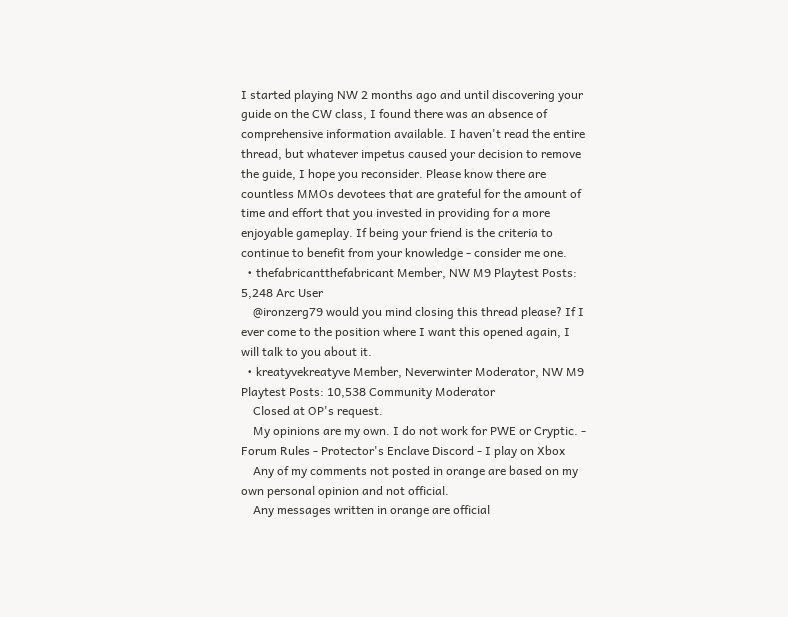I started playing NW 2 months ago and until discovering your guide on the CW class, I found there was an absence of comprehensive information available. I haven't read the entire thread, but whatever impetus caused your decision to remove the guide, I hope you reconsider. Please know there are countless MMOs devotees that are grateful for the amount of time and effort that you invested in providing for a more enjoyable gameplay. If being your friend is the criteria to continue to benefit from your knowledge - consider me one.
  • thefabricantthefabricant Member, NW M9 Playtest Posts: 5,248 Arc User
    @ironzerg79 would you mind closing this thread please? If I ever come to the position where I want this opened again, I will talk to you about it.
  • kreatyvekreatyve Member, Neverwinter Moderator, NW M9 Playtest Posts: 10,538 Community Moderator
    Closed at OP's request.
    My opinions are my own. I do not work for PWE or Cryptic. - Forum Rules - Protector's Enclave Discord - I play on Xbox
    Any of my comments not posted in orange are based on my own personal opinion and not official.
    Any messages written in orange are official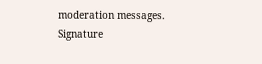moderation messages. Signature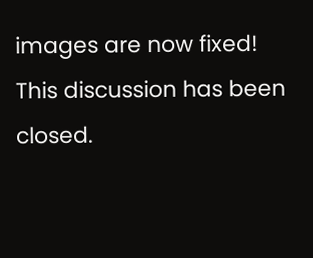images are now fixed!
This discussion has been closed.